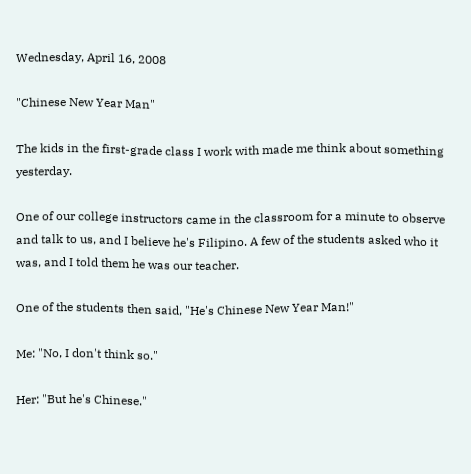Wednesday, April 16, 2008

"Chinese New Year Man"

The kids in the first-grade class I work with made me think about something yesterday.

One of our college instructors came in the classroom for a minute to observe and talk to us, and I believe he's Filipino. A few of the students asked who it was, and I told them he was our teacher.

One of the students then said, "He's Chinese New Year Man!"

Me: "No, I don't think so."

Her: "But he's Chinese."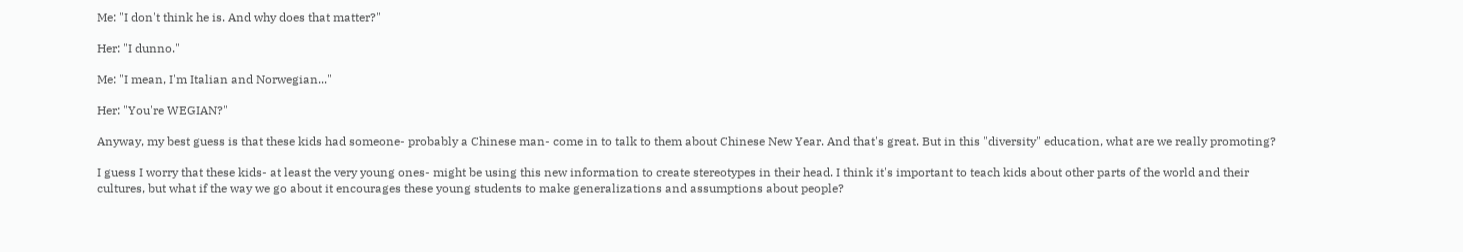Me: "I don't think he is. And why does that matter?"

Her: "I dunno."

Me: "I mean, I'm Italian and Norwegian..."

Her: "You're WEGIAN?"

Anyway, my best guess is that these kids had someone- probably a Chinese man- come in to talk to them about Chinese New Year. And that's great. But in this "diversity" education, what are we really promoting?

I guess I worry that these kids- at least the very young ones- might be using this new information to create stereotypes in their head. I think it's important to teach kids about other parts of the world and their cultures, but what if the way we go about it encourages these young students to make generalizations and assumptions about people?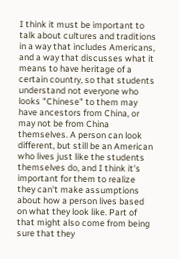I think it must be important to talk about cultures and traditions in a way that includes Americans, and a way that discusses what it means to have heritage of a certain country, so that students understand not everyone who looks "Chinese" to them may have ancestors from China, or may not be from China themselves. A person can look different, but still be an American who lives just like the students themselves do, and I think it's important for them to realize they can't make assumptions about how a person lives based on what they look like. Part of that might also come from being sure that they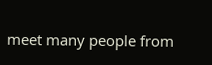meet many people from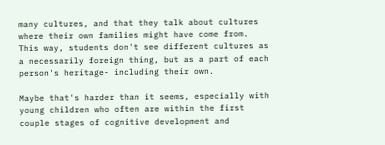many cultures, and that they talk about cultures where their own families might have come from. This way, students don't see different cultures as a necessarily foreign thing, but as a part of each person's heritage- including their own.

Maybe that's harder than it seems, especially with young children who often are within the first couple stages of cognitive development and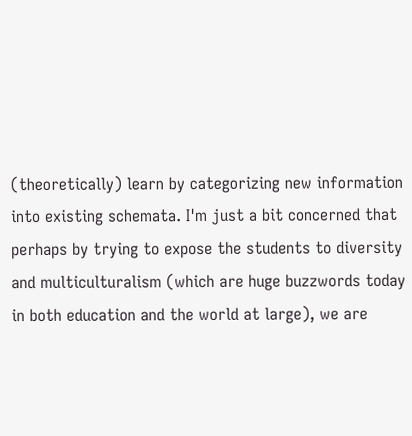(theoretically) learn by categorizing new information into existing schemata. I'm just a bit concerned that perhaps by trying to expose the students to diversity and multiculturalism (which are huge buzzwords today in both education and the world at large), we are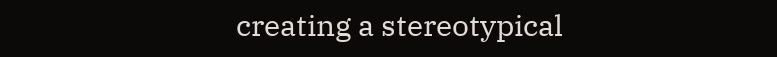creating a stereotypical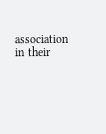association in their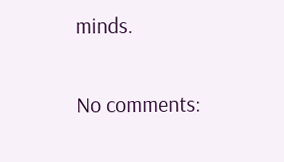minds.

No comments: